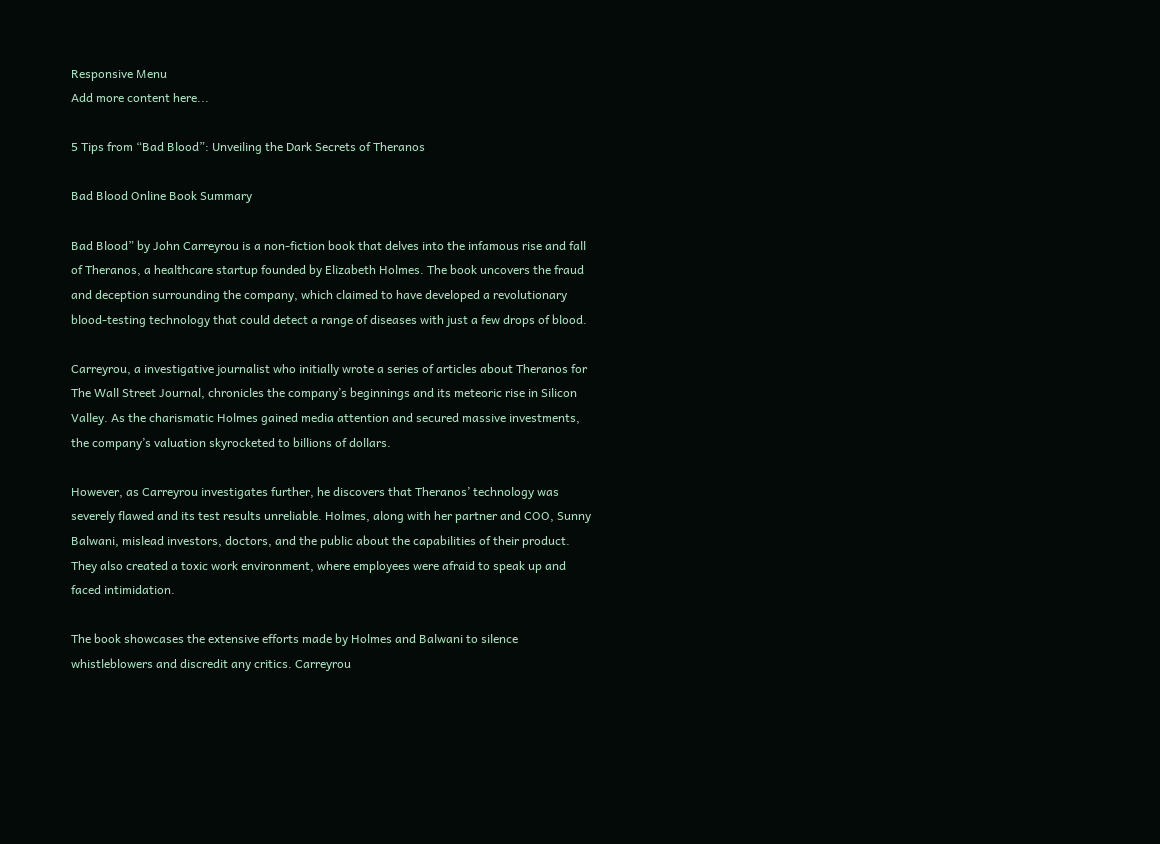Responsive Menu
Add more content here...

5 Tips from “Bad Blood”: Unveiling the Dark Secrets of Theranos

Bad Blood Online Book Summary

Bad Blood” by John Carreyrou is a non-fiction book that delves into the infamous rise and fall of Theranos, a healthcare startup founded by Elizabeth Holmes. The book uncovers the fraud and deception surrounding the company, which claimed to have developed a revolutionary blood-testing technology that could detect a range of diseases with just a few drops of blood.

Carreyrou, a investigative journalist who initially wrote a series of articles about Theranos for The Wall Street Journal, chronicles the company’s beginnings and its meteoric rise in Silicon Valley. As the charismatic Holmes gained media attention and secured massive investments, the company’s valuation skyrocketed to billions of dollars.

However, as Carreyrou investigates further, he discovers that Theranos’ technology was severely flawed and its test results unreliable. Holmes, along with her partner and COO, Sunny Balwani, mislead investors, doctors, and the public about the capabilities of their product. They also created a toxic work environment, where employees were afraid to speak up and faced intimidation.

The book showcases the extensive efforts made by Holmes and Balwani to silence whistleblowers and discredit any critics. Carreyrou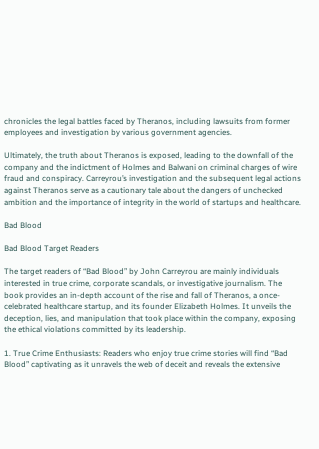chronicles the legal battles faced by Theranos, including lawsuits from former employees and investigation by various government agencies.

Ultimately, the truth about Theranos is exposed, leading to the downfall of the company and the indictment of Holmes and Balwani on criminal charges of wire fraud and conspiracy. Carreyrou’s investigation and the subsequent legal actions against Theranos serve as a cautionary tale about the dangers of unchecked ambition and the importance of integrity in the world of startups and healthcare.

Bad Blood

Bad Blood Target Readers

The target readers of “Bad Blood” by John Carreyrou are mainly individuals interested in true crime, corporate scandals, or investigative journalism. The book provides an in-depth account of the rise and fall of Theranos, a once-celebrated healthcare startup, and its founder Elizabeth Holmes. It unveils the deception, lies, and manipulation that took place within the company, exposing the ethical violations committed by its leadership.

1. True Crime Enthusiasts: Readers who enjoy true crime stories will find “Bad Blood” captivating as it unravels the web of deceit and reveals the extensive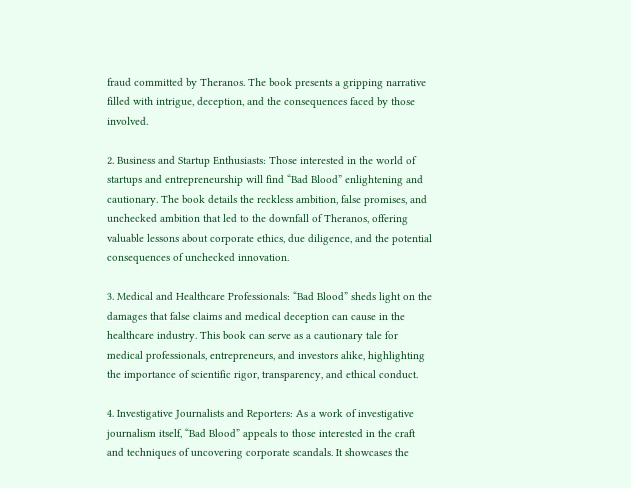fraud committed by Theranos. The book presents a gripping narrative filled with intrigue, deception, and the consequences faced by those involved.

2. Business and Startup Enthusiasts: Those interested in the world of startups and entrepreneurship will find “Bad Blood” enlightening and cautionary. The book details the reckless ambition, false promises, and unchecked ambition that led to the downfall of Theranos, offering valuable lessons about corporate ethics, due diligence, and the potential consequences of unchecked innovation.

3. Medical and Healthcare Professionals: “Bad Blood” sheds light on the damages that false claims and medical deception can cause in the healthcare industry. This book can serve as a cautionary tale for medical professionals, entrepreneurs, and investors alike, highlighting the importance of scientific rigor, transparency, and ethical conduct.

4. Investigative Journalists and Reporters: As a work of investigative journalism itself, “Bad Blood” appeals to those interested in the craft and techniques of uncovering corporate scandals. It showcases the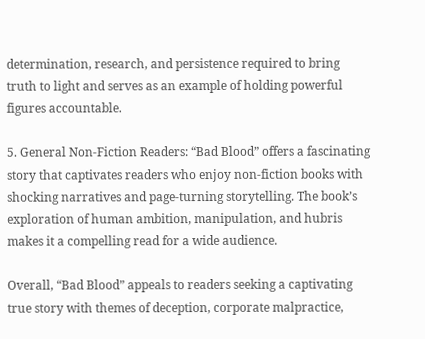determination, research, and persistence required to bring truth to light and serves as an example of holding powerful figures accountable.

5. General Non-Fiction Readers: “Bad Blood” offers a fascinating story that captivates readers who enjoy non-fiction books with shocking narratives and page-turning storytelling. The book’s exploration of human ambition, manipulation, and hubris makes it a compelling read for a wide audience.

Overall, “Bad Blood” appeals to readers seeking a captivating true story with themes of deception, corporate malpractice,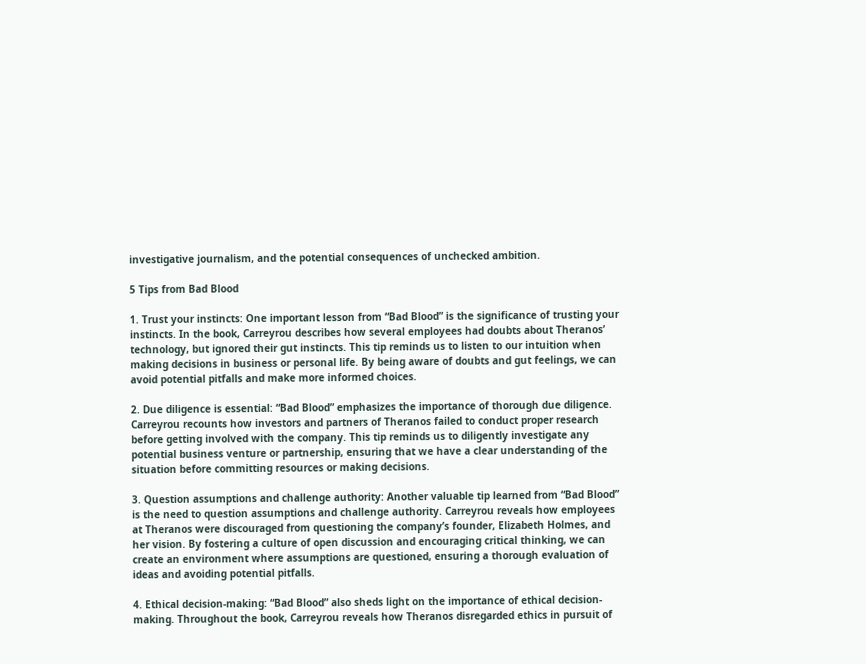investigative journalism, and the potential consequences of unchecked ambition.

5 Tips from Bad Blood

1. Trust your instincts: One important lesson from “Bad Blood” is the significance of trusting your instincts. In the book, Carreyrou describes how several employees had doubts about Theranos’ technology, but ignored their gut instincts. This tip reminds us to listen to our intuition when making decisions in business or personal life. By being aware of doubts and gut feelings, we can avoid potential pitfalls and make more informed choices.

2. Due diligence is essential: “Bad Blood” emphasizes the importance of thorough due diligence. Carreyrou recounts how investors and partners of Theranos failed to conduct proper research before getting involved with the company. This tip reminds us to diligently investigate any potential business venture or partnership, ensuring that we have a clear understanding of the situation before committing resources or making decisions.

3. Question assumptions and challenge authority: Another valuable tip learned from “Bad Blood” is the need to question assumptions and challenge authority. Carreyrou reveals how employees at Theranos were discouraged from questioning the company’s founder, Elizabeth Holmes, and her vision. By fostering a culture of open discussion and encouraging critical thinking, we can create an environment where assumptions are questioned, ensuring a thorough evaluation of ideas and avoiding potential pitfalls.

4. Ethical decision-making: “Bad Blood” also sheds light on the importance of ethical decision-making. Throughout the book, Carreyrou reveals how Theranos disregarded ethics in pursuit of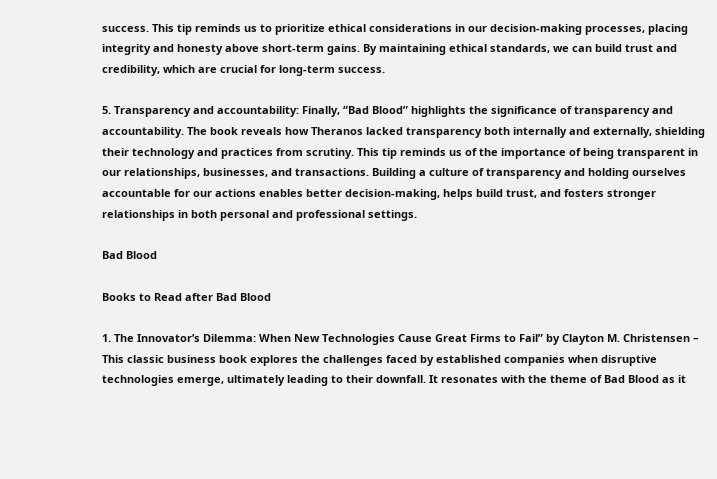success. This tip reminds us to prioritize ethical considerations in our decision-making processes, placing integrity and honesty above short-term gains. By maintaining ethical standards, we can build trust and credibility, which are crucial for long-term success.

5. Transparency and accountability: Finally, “Bad Blood” highlights the significance of transparency and accountability. The book reveals how Theranos lacked transparency both internally and externally, shielding their technology and practices from scrutiny. This tip reminds us of the importance of being transparent in our relationships, businesses, and transactions. Building a culture of transparency and holding ourselves accountable for our actions enables better decision-making, helps build trust, and fosters stronger relationships in both personal and professional settings.

Bad Blood

Books to Read after Bad Blood

1. The Innovator’s Dilemma: When New Technologies Cause Great Firms to Fail” by Clayton M. Christensen – This classic business book explores the challenges faced by established companies when disruptive technologies emerge, ultimately leading to their downfall. It resonates with the theme of Bad Blood as it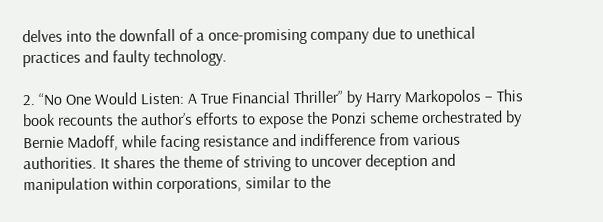delves into the downfall of a once-promising company due to unethical practices and faulty technology.

2. “No One Would Listen: A True Financial Thriller” by Harry Markopolos – This book recounts the author’s efforts to expose the Ponzi scheme orchestrated by Bernie Madoff, while facing resistance and indifference from various authorities. It shares the theme of striving to uncover deception and manipulation within corporations, similar to the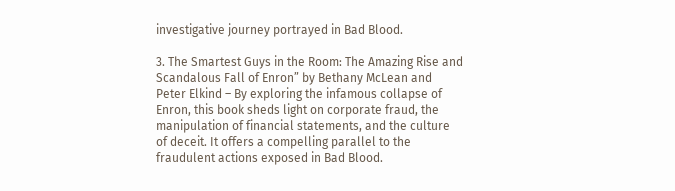investigative journey portrayed in Bad Blood.

3. The Smartest Guys in the Room: The Amazing Rise and Scandalous Fall of Enron” by Bethany McLean and Peter Elkind – By exploring the infamous collapse of Enron, this book sheds light on corporate fraud, the manipulation of financial statements, and the culture of deceit. It offers a compelling parallel to the fraudulent actions exposed in Bad Blood.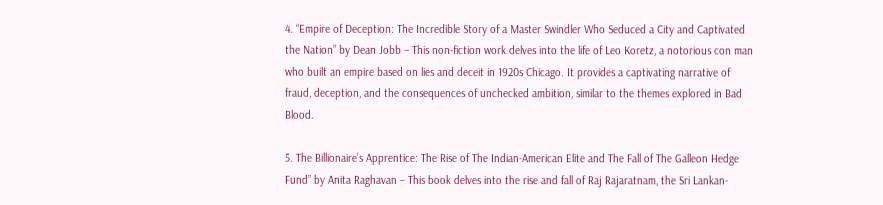4. “Empire of Deception: The Incredible Story of a Master Swindler Who Seduced a City and Captivated the Nation” by Dean Jobb – This non-fiction work delves into the life of Leo Koretz, a notorious con man who built an empire based on lies and deceit in 1920s Chicago. It provides a captivating narrative of fraud, deception, and the consequences of unchecked ambition, similar to the themes explored in Bad Blood.

5. The Billionaire’s Apprentice: The Rise of The Indian-American Elite and The Fall of The Galleon Hedge Fund” by Anita Raghavan – This book delves into the rise and fall of Raj Rajaratnam, the Sri Lankan-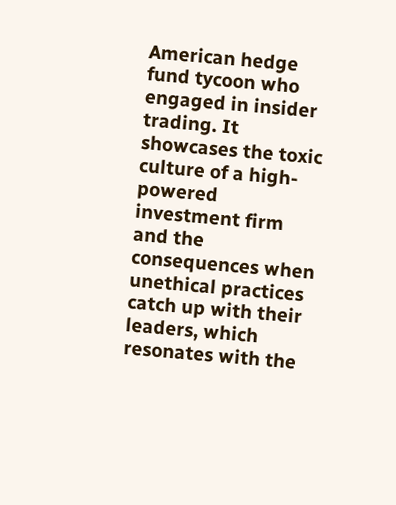American hedge fund tycoon who engaged in insider trading. It showcases the toxic culture of a high-powered investment firm and the consequences when unethical practices catch up with their leaders, which resonates with the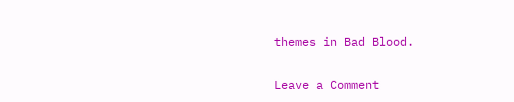themes in Bad Blood.

Leave a Comment